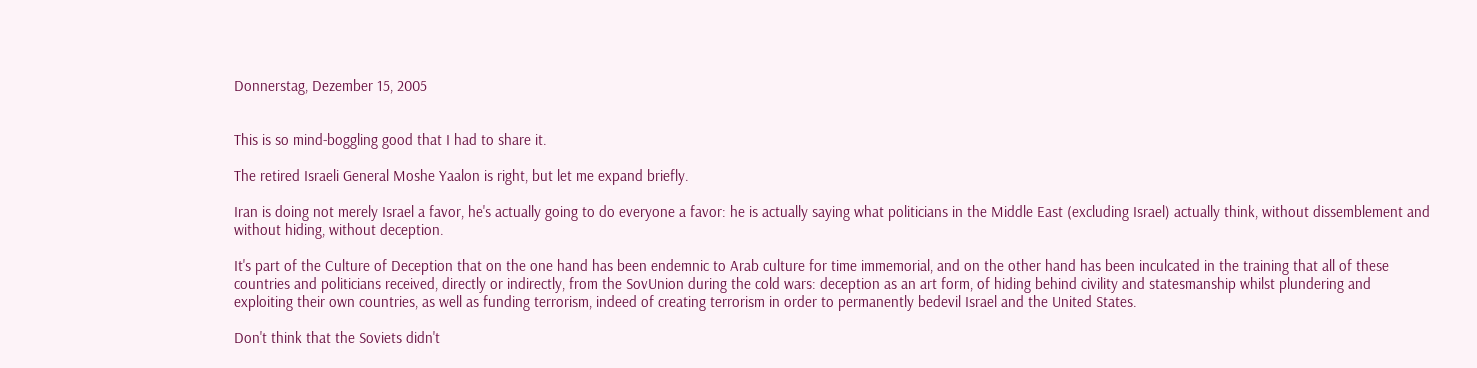Donnerstag, Dezember 15, 2005


This is so mind-boggling good that I had to share it.

The retired Israeli General Moshe Yaalon is right, but let me expand briefly.

Iran is doing not merely Israel a favor, he's actually going to do everyone a favor: he is actually saying what politicians in the Middle East (excluding Israel) actually think, without dissemblement and without hiding, without deception.

It's part of the Culture of Deception that on the one hand has been endemnic to Arab culture for time immemorial, and on the other hand has been inculcated in the training that all of these countries and politicians received, directly or indirectly, from the SovUnion during the cold wars: deception as an art form, of hiding behind civility and statesmanship whilst plundering and exploiting their own countries, as well as funding terrorism, indeed of creating terrorism in order to permanently bedevil Israel and the United States.

Don't think that the Soviets didn't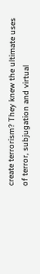create terrorism? They knew the ultimate uses of terror, subjugation and virtual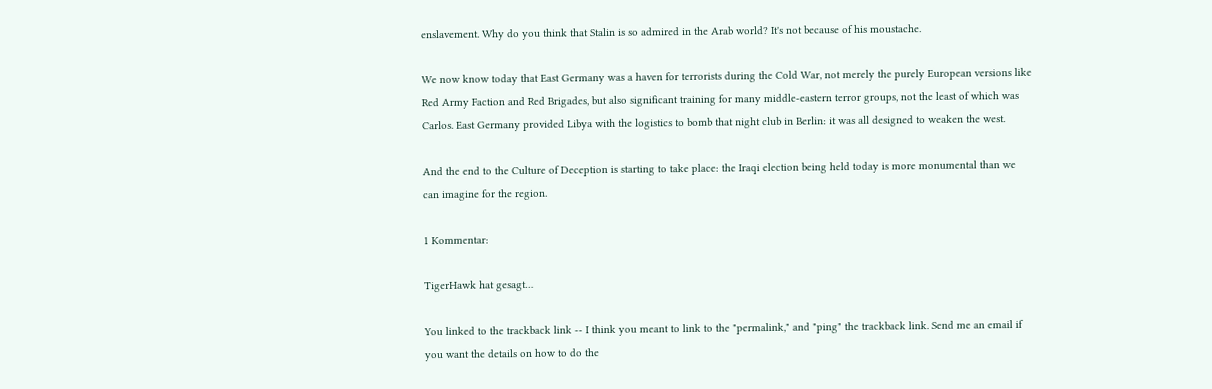enslavement. Why do you think that Stalin is so admired in the Arab world? It's not because of his moustache.

We now know today that East Germany was a haven for terrorists during the Cold War, not merely the purely European versions like Red Army Faction and Red Brigades, but also significant training for many middle-eastern terror groups, not the least of which was Carlos. East Germany provided Libya with the logistics to bomb that night club in Berlin: it was all designed to weaken the west.

And the end to the Culture of Deception is starting to take place: the Iraqi election being held today is more monumental than we can imagine for the region.

1 Kommentar:

TigerHawk hat gesagt…

You linked to the trackback link -- I think you meant to link to the "permalink," and "ping" the trackback link. Send me an email if you want the details on how to do the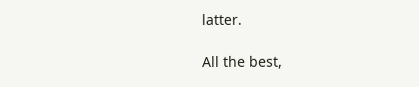latter.

All the best,